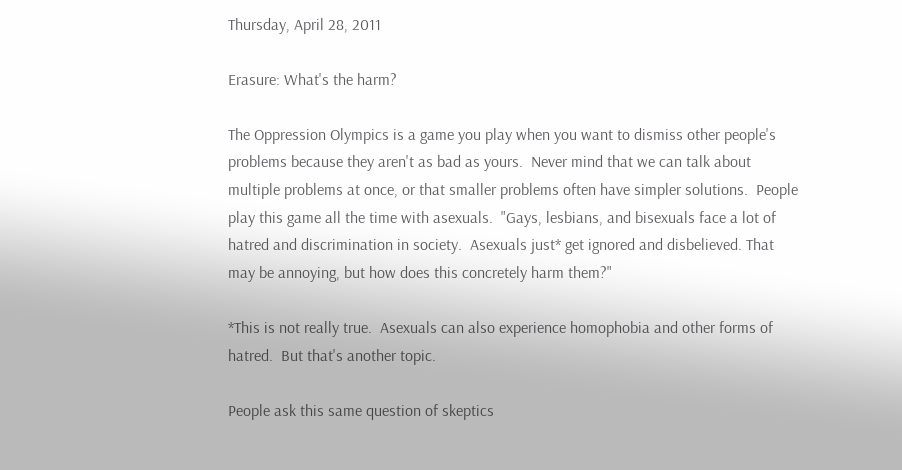Thursday, April 28, 2011

Erasure: What's the harm?

The Oppression Olympics is a game you play when you want to dismiss other people's problems because they aren't as bad as yours.  Never mind that we can talk about multiple problems at once, or that smaller problems often have simpler solutions.  People play this game all the time with asexuals.  "Gays, lesbians, and bisexuals face a lot of hatred and discrimination in society.  Asexuals just* get ignored and disbelieved. That may be annoying, but how does this concretely harm them?"

*This is not really true.  Asexuals can also experience homophobia and other forms of hatred.  But that's another topic.

People ask this same question of skeptics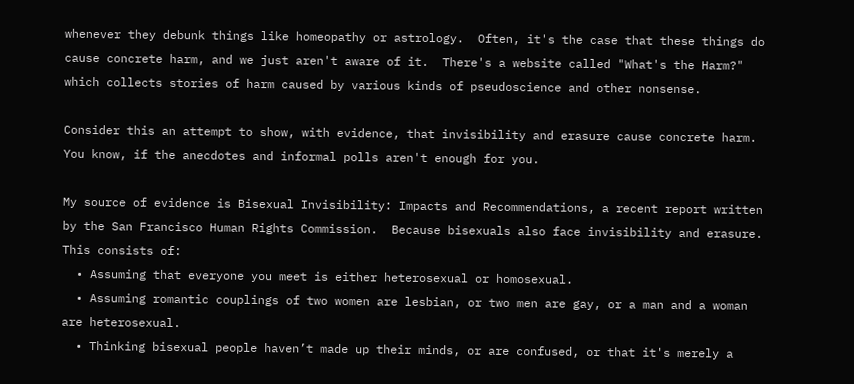whenever they debunk things like homeopathy or astrology.  Often, it's the case that these things do cause concrete harm, and we just aren't aware of it.  There's a website called "What's the Harm?" which collects stories of harm caused by various kinds of pseudoscience and other nonsense.

Consider this an attempt to show, with evidence, that invisibility and erasure cause concrete harm. You know, if the anecdotes and informal polls aren't enough for you.

My source of evidence is Bisexual Invisibility: Impacts and Recommendations, a recent report written by the San Francisco Human Rights Commission.  Because bisexuals also face invisibility and erasure.  This consists of:
  • Assuming that everyone you meet is either heterosexual or homosexual.
  • Assuming romantic couplings of two women are lesbian, or two men are gay, or a man and a woman are heterosexual.
  • Thinking bisexual people haven’t made up their minds, or are confused, or that it's merely a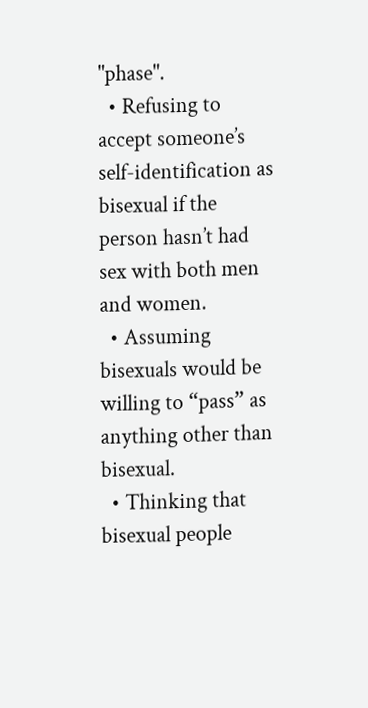"phase".
  • Refusing to accept someone’s self-identification as bisexual if the person hasn’t had sex with both men and women.
  • Assuming bisexuals would be willing to “pass” as anything other than bisexual.
  • Thinking that bisexual people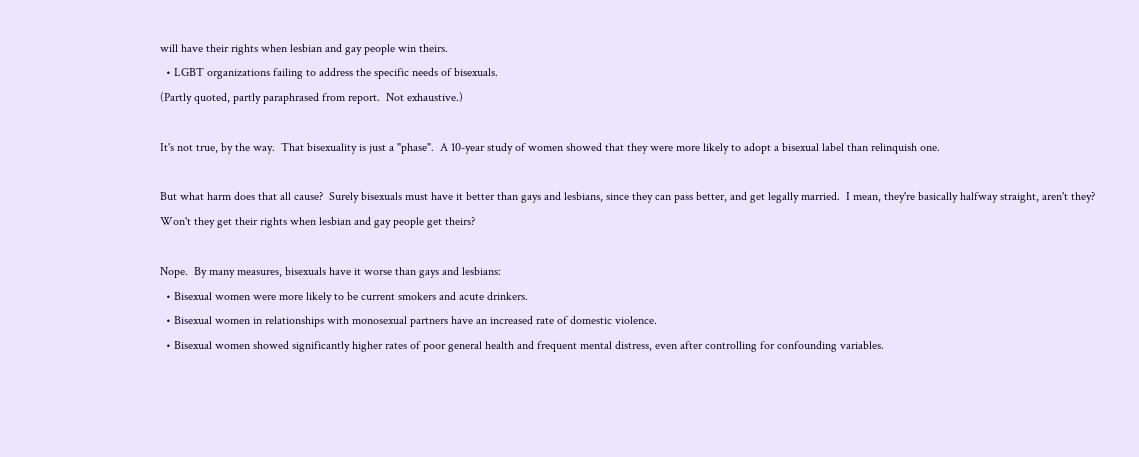will have their rights when lesbian and gay people win theirs.
  • LGBT organizations failing to address the specific needs of bisexuals.
(Partly quoted, partly paraphrased from report.  Not exhaustive.)

It's not true, by the way.  That bisexuality is just a "phase".  A 10-year study of women showed that they were more likely to adopt a bisexual label than relinquish one.

But what harm does that all cause?  Surely bisexuals must have it better than gays and lesbians, since they can pass better, and get legally married.  I mean, they're basically halfway straight, aren't they?  Won't they get their rights when lesbian and gay people get theirs?

Nope.  By many measures, bisexuals have it worse than gays and lesbians:
  • Bisexual women were more likely to be current smokers and acute drinkers.
  • Bisexual women in relationships with monosexual partners have an increased rate of domestic violence.
  • Bisexual women showed significantly higher rates of poor general health and frequent mental distress, even after controlling for confounding variables.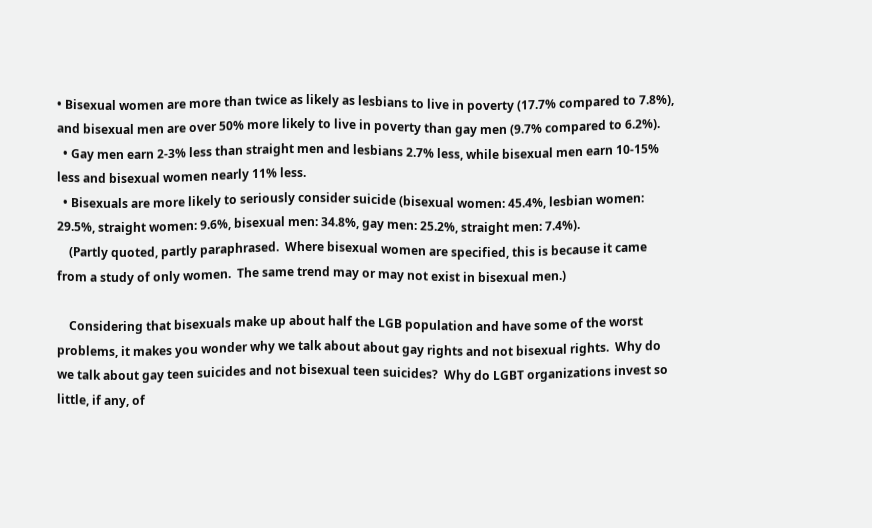• Bisexual women are more than twice as likely as lesbians to live in poverty (17.7% compared to 7.8%), and bisexual men are over 50% more likely to live in poverty than gay men (9.7% compared to 6.2%).
  • Gay men earn 2-3% less than straight men and lesbians 2.7% less, while bisexual men earn 10-15% less and bisexual women nearly 11% less.
  • Bisexuals are more likely to seriously consider suicide (bisexual women: 45.4%, lesbian women: 29.5%, straight women: 9.6%, bisexual men: 34.8%, gay men: 25.2%, straight men: 7.4%).
    (Partly quoted, partly paraphrased.  Where bisexual women are specified, this is because it came from a study of only women.  The same trend may or may not exist in bisexual men.)

    Considering that bisexuals make up about half the LGB population and have some of the worst problems, it makes you wonder why we talk about about gay rights and not bisexual rights.  Why do we talk about gay teen suicides and not bisexual teen suicides?  Why do LGBT organizations invest so little, if any, of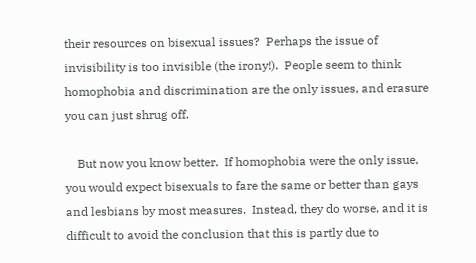their resources on bisexual issues?  Perhaps the issue of invisibility is too invisible (the irony!).  People seem to think homophobia and discrimination are the only issues, and erasure you can just shrug off.

    But now you know better.  If homophobia were the only issue, you would expect bisexuals to fare the same or better than gays and lesbians by most measures.  Instead, they do worse, and it is difficult to avoid the conclusion that this is partly due to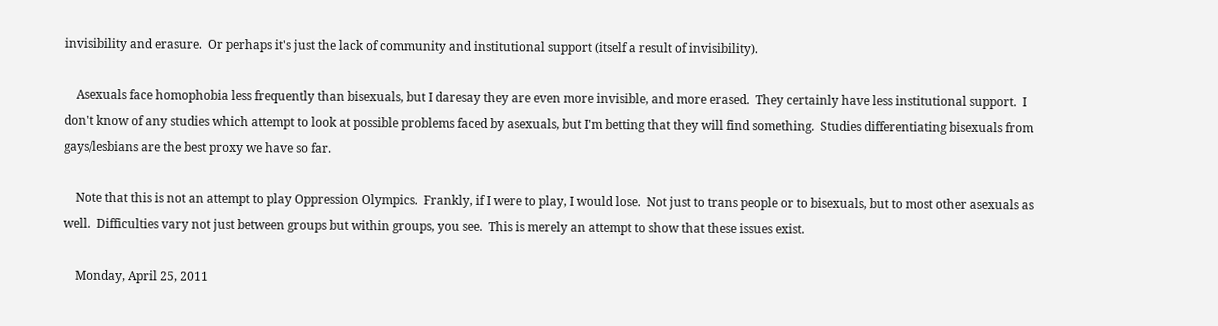invisibility and erasure.  Or perhaps it's just the lack of community and institutional support (itself a result of invisibility).

    Asexuals face homophobia less frequently than bisexuals, but I daresay they are even more invisible, and more erased.  They certainly have less institutional support.  I don't know of any studies which attempt to look at possible problems faced by asexuals, but I'm betting that they will find something.  Studies differentiating bisexuals from gays/lesbians are the best proxy we have so far.

    Note that this is not an attempt to play Oppression Olympics.  Frankly, if I were to play, I would lose.  Not just to trans people or to bisexuals, but to most other asexuals as well.  Difficulties vary not just between groups but within groups, you see.  This is merely an attempt to show that these issues exist.

    Monday, April 25, 2011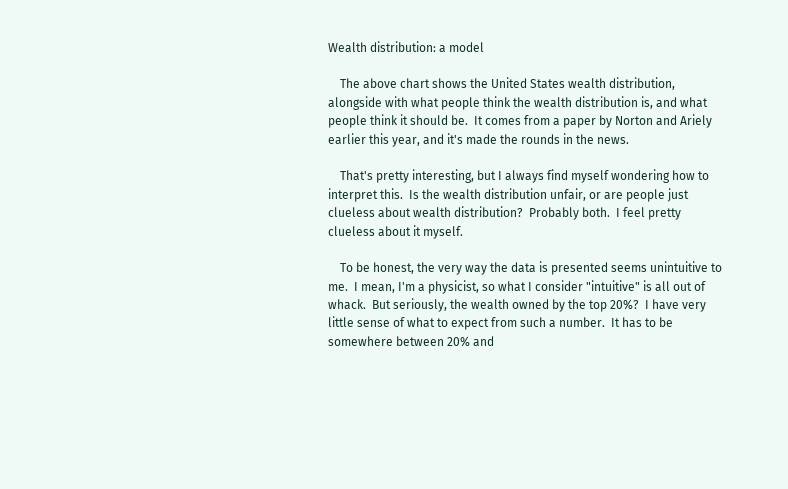Wealth distribution: a model

    The above chart shows the United States wealth distribution, alongside with what people think the wealth distribution is, and what people think it should be.  It comes from a paper by Norton and Ariely earlier this year, and it's made the rounds in the news.

    That's pretty interesting, but I always find myself wondering how to interpret this.  Is the wealth distribution unfair, or are people just clueless about wealth distribution?  Probably both.  I feel pretty clueless about it myself.

    To be honest, the very way the data is presented seems unintuitive to me.  I mean, I'm a physicist, so what I consider "intuitive" is all out of whack.  But seriously, the wealth owned by the top 20%?  I have very little sense of what to expect from such a number.  It has to be somewhere between 20% and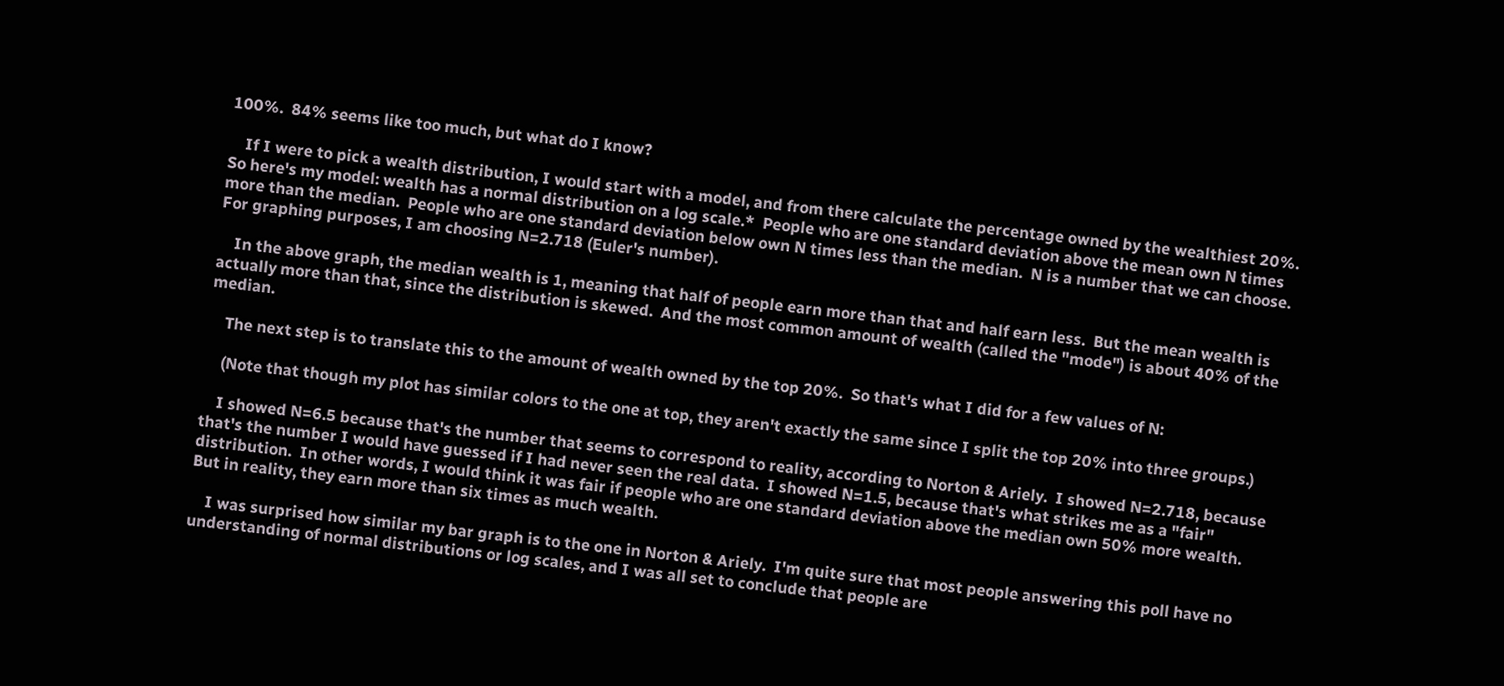100%.  84% seems like too much, but what do I know?

    If I were to pick a wealth distribution, I would start with a model, and from there calculate the percentage owned by the wealthiest 20%.  So here's my model: wealth has a normal distribution on a log scale.*  People who are one standard deviation above the mean own N times more than the median.  People who are one standard deviation below own N times less than the median.  N is a number that we can choose.  For graphing purposes, I am choosing N=2.718 (Euler's number).

    In the above graph, the median wealth is 1, meaning that half of people earn more than that and half earn less.  But the mean wealth is actually more than that, since the distribution is skewed.  And the most common amount of wealth (called the "mode") is about 40% of the median.

    The next step is to translate this to the amount of wealth owned by the top 20%.  So that's what I did for a few values of N:

    (Note that though my plot has similar colors to the one at top, they aren't exactly the same since I split the top 20% into three groups.)

    I showed N=6.5 because that's the number that seems to correspond to reality, according to Norton & Ariely.  I showed N=2.718, because that's the number I would have guessed if I had never seen the real data.  I showed N=1.5, because that's what strikes me as a "fair" distribution.  In other words, I would think it was fair if people who are one standard deviation above the median own 50% more wealth.  But in reality, they earn more than six times as much wealth.

    I was surprised how similar my bar graph is to the one in Norton & Ariely.  I'm quite sure that most people answering this poll have no understanding of normal distributions or log scales, and I was all set to conclude that people are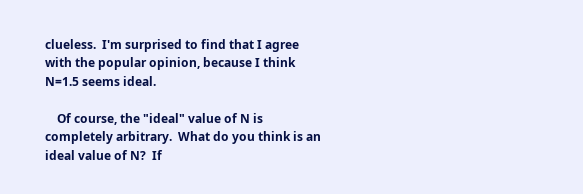clueless.  I'm surprised to find that I agree with the popular opinion, because I think N=1.5 seems ideal.

    Of course, the "ideal" value of N is completely arbitrary.  What do you think is an ideal value of N?  If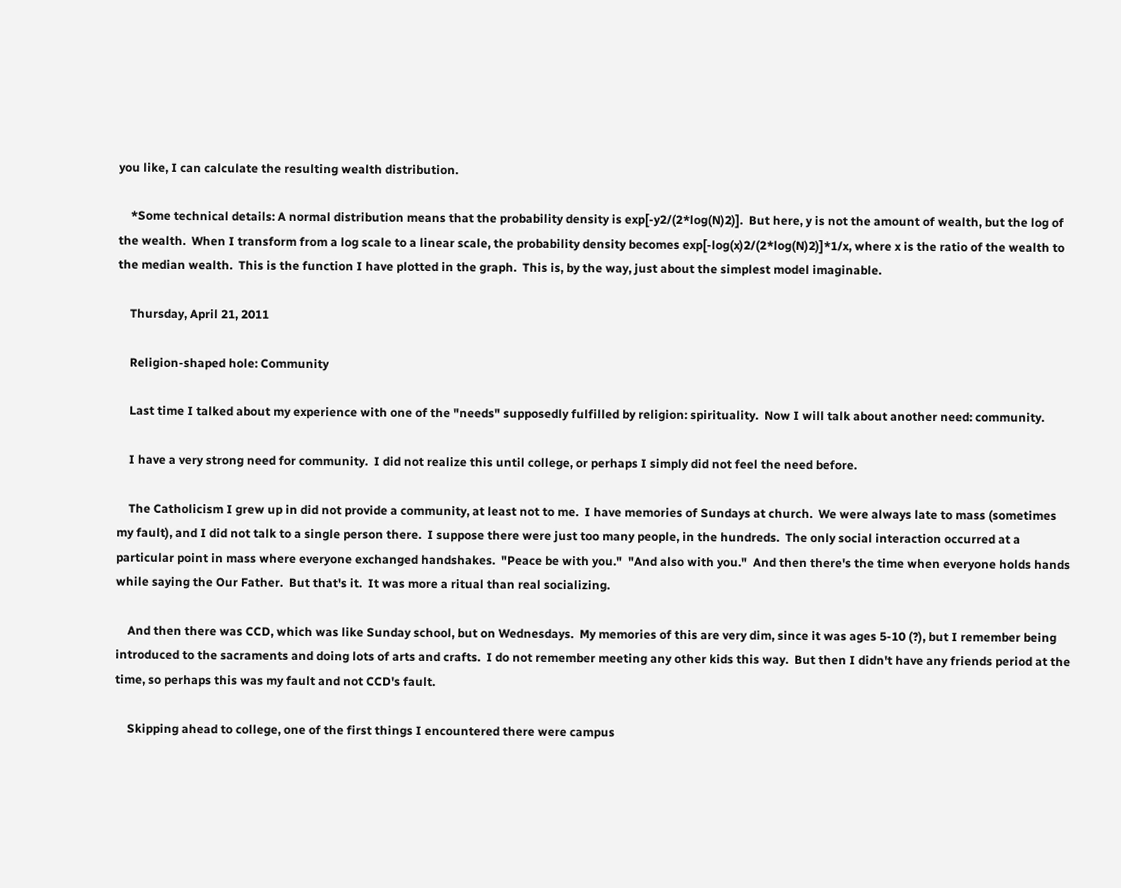you like, I can calculate the resulting wealth distribution.

    *Some technical details: A normal distribution means that the probability density is exp[-y2/(2*log(N)2)].  But here, y is not the amount of wealth, but the log of the wealth.  When I transform from a log scale to a linear scale, the probability density becomes exp[-log(x)2/(2*log(N)2)]*1/x, where x is the ratio of the wealth to the median wealth.  This is the function I have plotted in the graph.  This is, by the way, just about the simplest model imaginable.

    Thursday, April 21, 2011

    Religion-shaped hole: Community

    Last time I talked about my experience with one of the "needs" supposedly fulfilled by religion: spirituality.  Now I will talk about another need: community.

    I have a very strong need for community.  I did not realize this until college, or perhaps I simply did not feel the need before.

    The Catholicism I grew up in did not provide a community, at least not to me.  I have memories of Sundays at church.  We were always late to mass (sometimes my fault), and I did not talk to a single person there.  I suppose there were just too many people, in the hundreds.  The only social interaction occurred at a particular point in mass where everyone exchanged handshakes.  "Peace be with you."  "And also with you."  And then there's the time when everyone holds hands while saying the Our Father.  But that's it.  It was more a ritual than real socializing.

    And then there was CCD, which was like Sunday school, but on Wednesdays.  My memories of this are very dim, since it was ages 5-10 (?), but I remember being introduced to the sacraments and doing lots of arts and crafts.  I do not remember meeting any other kids this way.  But then I didn't have any friends period at the time, so perhaps this was my fault and not CCD's fault.

    Skipping ahead to college, one of the first things I encountered there were campus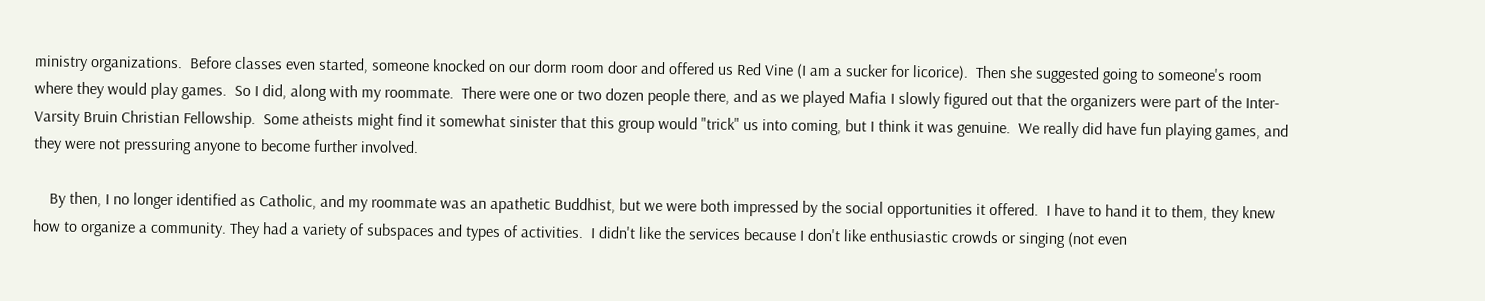ministry organizations.  Before classes even started, someone knocked on our dorm room door and offered us Red Vine (I am a sucker for licorice).  Then she suggested going to someone's room where they would play games.  So I did, along with my roommate.  There were one or two dozen people there, and as we played Mafia I slowly figured out that the organizers were part of the Inter-Varsity Bruin Christian Fellowship.  Some atheists might find it somewhat sinister that this group would "trick" us into coming, but I think it was genuine.  We really did have fun playing games, and they were not pressuring anyone to become further involved.

    By then, I no longer identified as Catholic, and my roommate was an apathetic Buddhist, but we were both impressed by the social opportunities it offered.  I have to hand it to them, they knew how to organize a community. They had a variety of subspaces and types of activities.  I didn't like the services because I don't like enthusiastic crowds or singing (not even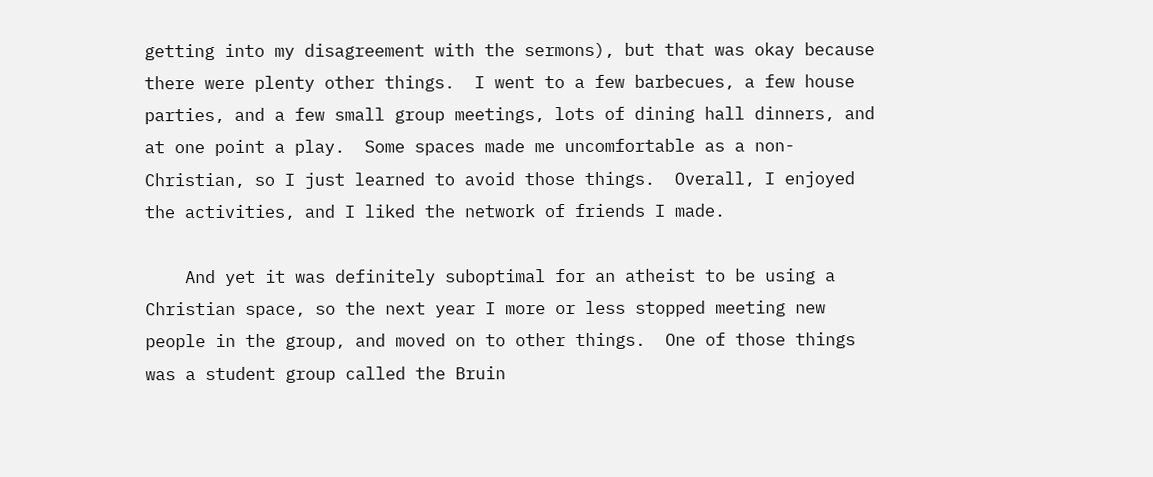getting into my disagreement with the sermons), but that was okay because there were plenty other things.  I went to a few barbecues, a few house parties, and a few small group meetings, lots of dining hall dinners, and at one point a play.  Some spaces made me uncomfortable as a non-Christian, so I just learned to avoid those things.  Overall, I enjoyed the activities, and I liked the network of friends I made.

    And yet it was definitely suboptimal for an atheist to be using a Christian space, so the next year I more or less stopped meeting new people in the group, and moved on to other things.  One of those things was a student group called the Bruin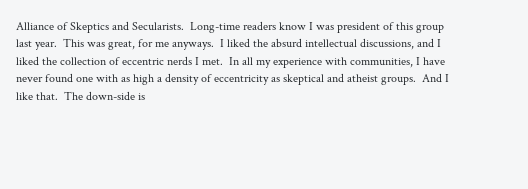Alliance of Skeptics and Secularists.  Long-time readers know I was president of this group last year.  This was great, for me anyways.  I liked the absurd intellectual discussions, and I liked the collection of eccentric nerds I met.  In all my experience with communities, I have never found one with as high a density of eccentricity as skeptical and atheist groups.  And I like that.  The down-side is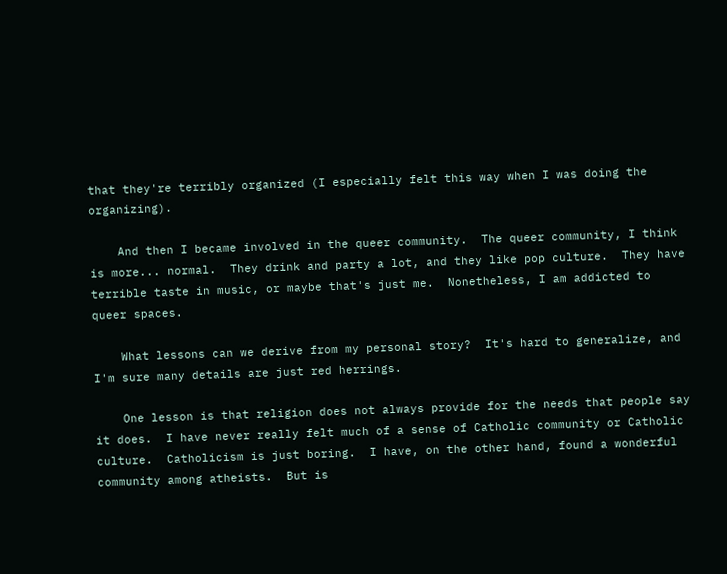that they're terribly organized (I especially felt this way when I was doing the organizing).

    And then I became involved in the queer community.  The queer community, I think is more... normal.  They drink and party a lot, and they like pop culture.  They have terrible taste in music, or maybe that's just me.  Nonetheless, I am addicted to queer spaces.

    What lessons can we derive from my personal story?  It's hard to generalize, and I'm sure many details are just red herrings.

    One lesson is that religion does not always provide for the needs that people say it does.  I have never really felt much of a sense of Catholic community or Catholic culture.  Catholicism is just boring.  I have, on the other hand, found a wonderful community among atheists.  But is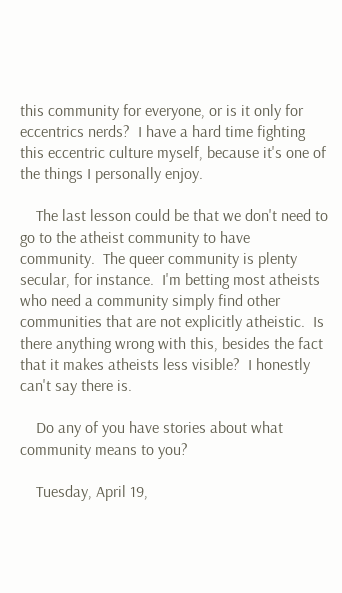this community for everyone, or is it only for eccentrics nerds?  I have a hard time fighting this eccentric culture myself, because it's one of the things I personally enjoy.

    The last lesson could be that we don't need to go to the atheist community to have community.  The queer community is plenty secular, for instance.  I'm betting most atheists who need a community simply find other communities that are not explicitly atheistic.  Is there anything wrong with this, besides the fact that it makes atheists less visible?  I honestly can't say there is.

    Do any of you have stories about what community means to you?

    Tuesday, April 19,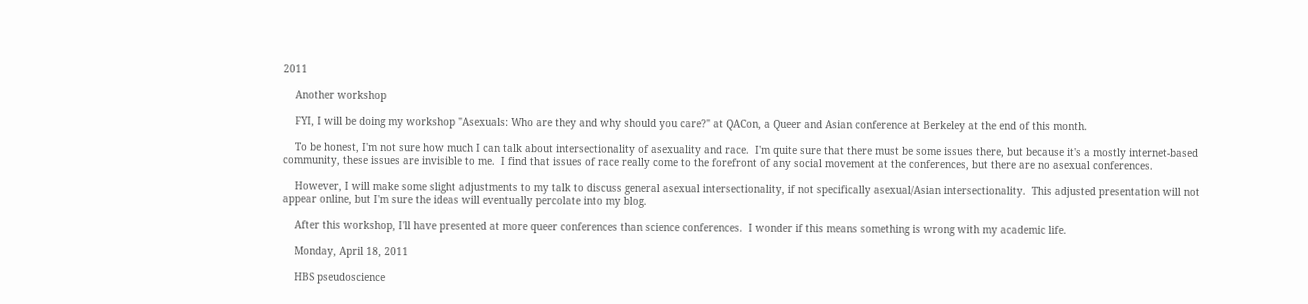2011

    Another workshop

    FYI, I will be doing my workshop "Asexuals: Who are they and why should you care?" at QACon, a Queer and Asian conference at Berkeley at the end of this month.

    To be honest, I'm not sure how much I can talk about intersectionality of asexuality and race.  I'm quite sure that there must be some issues there, but because it's a mostly internet-based community, these issues are invisible to me.  I find that issues of race really come to the forefront of any social movement at the conferences, but there are no asexual conferences.

    However, I will make some slight adjustments to my talk to discuss general asexual intersectionality, if not specifically asexual/Asian intersectionality.  This adjusted presentation will not appear online, but I'm sure the ideas will eventually percolate into my blog.

    After this workshop, I'll have presented at more queer conferences than science conferences.  I wonder if this means something is wrong with my academic life.

    Monday, April 18, 2011

    HBS pseudoscience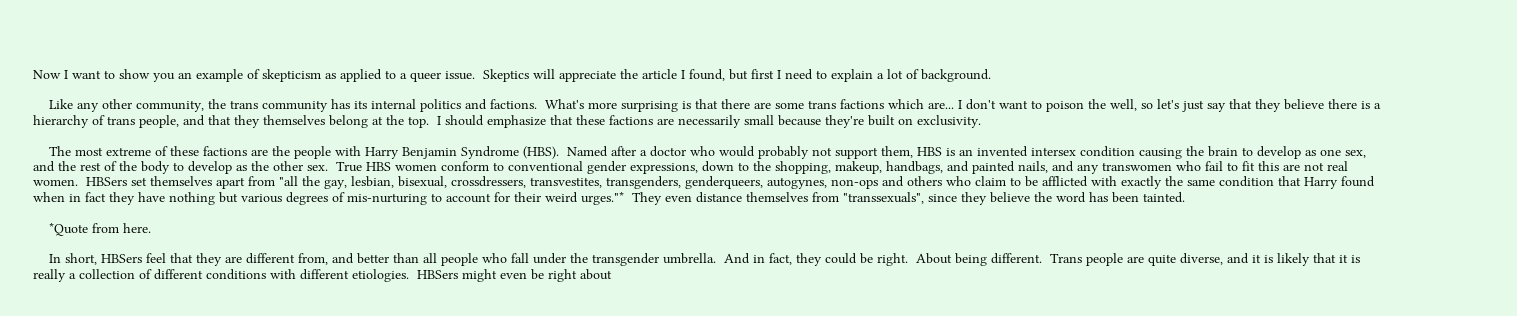Now I want to show you an example of skepticism as applied to a queer issue.  Skeptics will appreciate the article I found, but first I need to explain a lot of background.

    Like any other community, the trans community has its internal politics and factions.  What's more surprising is that there are some trans factions which are... I don't want to poison the well, so let's just say that they believe there is a hierarchy of trans people, and that they themselves belong at the top.  I should emphasize that these factions are necessarily small because they're built on exclusivity.

    The most extreme of these factions are the people with Harry Benjamin Syndrome (HBS).  Named after a doctor who would probably not support them, HBS is an invented intersex condition causing the brain to develop as one sex, and the rest of the body to develop as the other sex.  True HBS women conform to conventional gender expressions, down to the shopping, makeup, handbags, and painted nails, and any transwomen who fail to fit this are not real women.  HBSers set themselves apart from "all the gay, lesbian, bisexual, crossdressers, transvestites, transgenders, genderqueers, autogynes, non-ops and others who claim to be afflicted with exactly the same condition that Harry found when in fact they have nothing but various degrees of mis-nurturing to account for their weird urges."*  They even distance themselves from "transsexuals", since they believe the word has been tainted.

    *Quote from here.

    In short, HBSers feel that they are different from, and better than all people who fall under the transgender umbrella.  And in fact, they could be right.  About being different.  Trans people are quite diverse, and it is likely that it is really a collection of different conditions with different etiologies.  HBSers might even be right about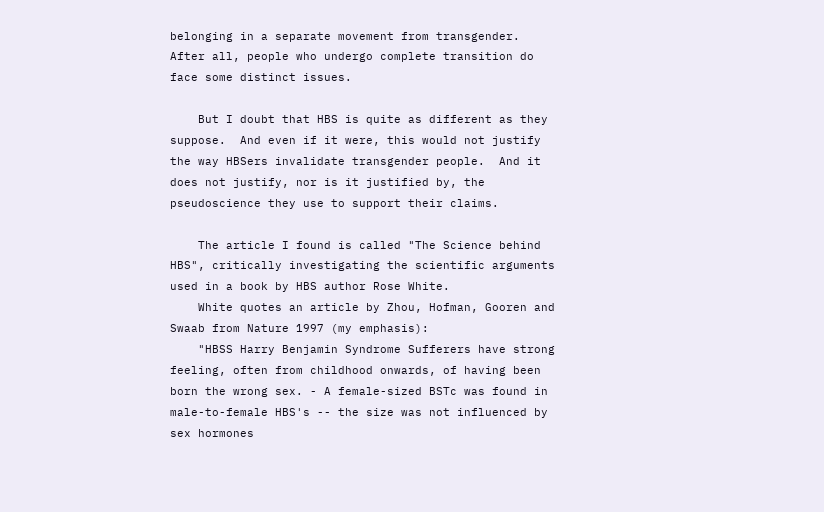belonging in a separate movement from transgender.  After all, people who undergo complete transition do face some distinct issues.

    But I doubt that HBS is quite as different as they suppose.  And even if it were, this would not justify the way HBSers invalidate transgender people.  And it does not justify, nor is it justified by, the pseudoscience they use to support their claims.

    The article I found is called "The Science behind HBS", critically investigating the scientific arguments used in a book by HBS author Rose White.
    White quotes an article by Zhou, Hofman, Gooren and Swaab from Nature 1997 (my emphasis):
    "HBSS Harry Benjamin Syndrome Sufferers have strong feeling, often from childhood onwards, of having been born the wrong sex. - A female-sized BSTc was found in male-to-female HBS's -- the size was not influenced by sex hormones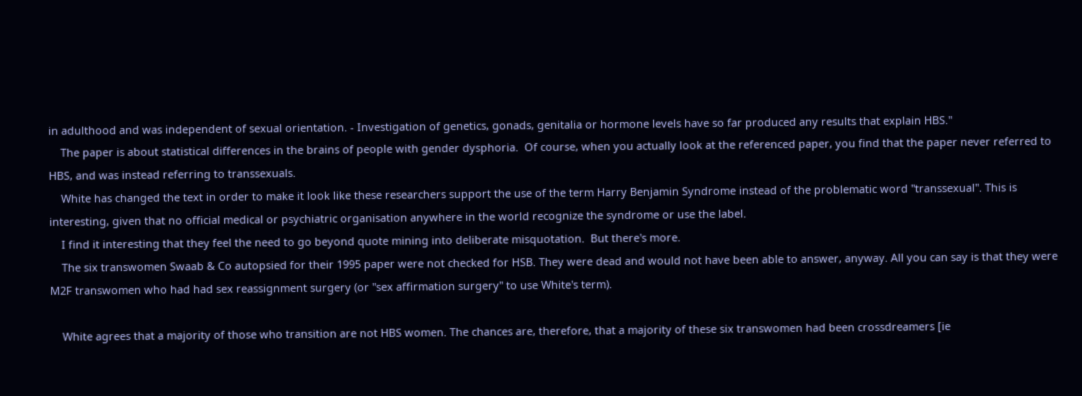in adulthood and was independent of sexual orientation. - Investigation of genetics, gonads, genitalia or hormone levels have so far produced any results that explain HBS."
    The paper is about statistical differences in the brains of people with gender dysphoria.  Of course, when you actually look at the referenced paper, you find that the paper never referred to HBS, and was instead referring to transsexuals.
    White has changed the text in order to make it look like these researchers support the use of the term Harry Benjamin Syndrome instead of the problematic word "transsexual". This is interesting, given that no official medical or psychiatric organisation anywhere in the world recognize the syndrome or use the label.
    I find it interesting that they feel the need to go beyond quote mining into deliberate misquotation.  But there's more.
    The six transwomen Swaab & Co autopsied for their 1995 paper were not checked for HSB. They were dead and would not have been able to answer, anyway. All you can say is that they were M2F transwomen who had had sex reassignment surgery (or "sex affirmation surgery" to use White's term).

    White agrees that a majority of those who transition are not HBS women. The chances are, therefore, that a majority of these six transwomen had been crossdreamers [ie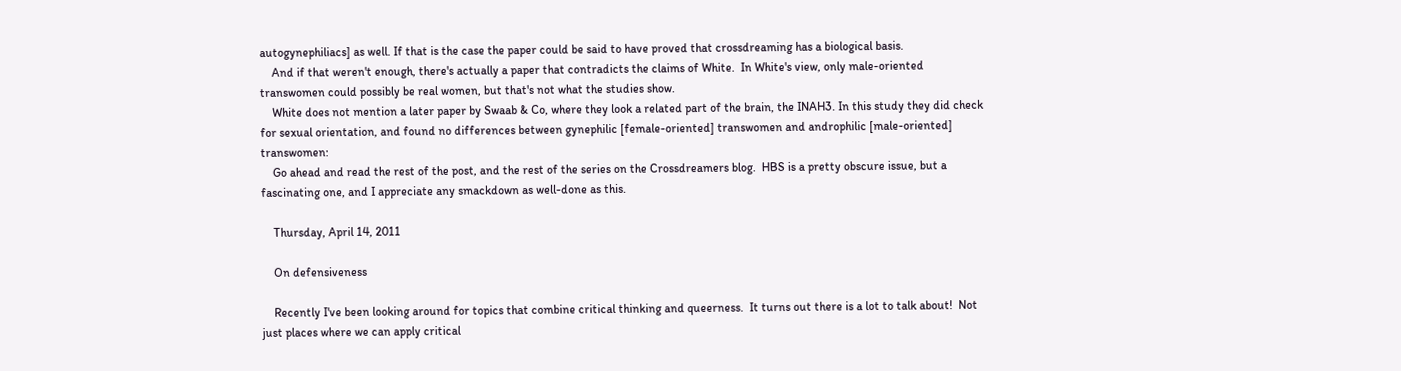autogynephiliacs] as well. If that is the case the paper could be said to have proved that crossdreaming has a biological basis.
    And if that weren't enough, there's actually a paper that contradicts the claims of White.  In White's view, only male-oriented transwomen could possibly be real women, but that's not what the studies show.
    White does not mention a later paper by Swaab & Co, where they look a related part of the brain, the INAH3. In this study they did check for sexual orientation, and found no differences between gynephilic [female-oriented] transwomen and androphilic [male-oriented] transwomen:
    Go ahead and read the rest of the post, and the rest of the series on the Crossdreamers blog.  HBS is a pretty obscure issue, but a fascinating one, and I appreciate any smackdown as well-done as this.

    Thursday, April 14, 2011

    On defensiveness

    Recently I've been looking around for topics that combine critical thinking and queerness.  It turns out there is a lot to talk about!  Not just places where we can apply critical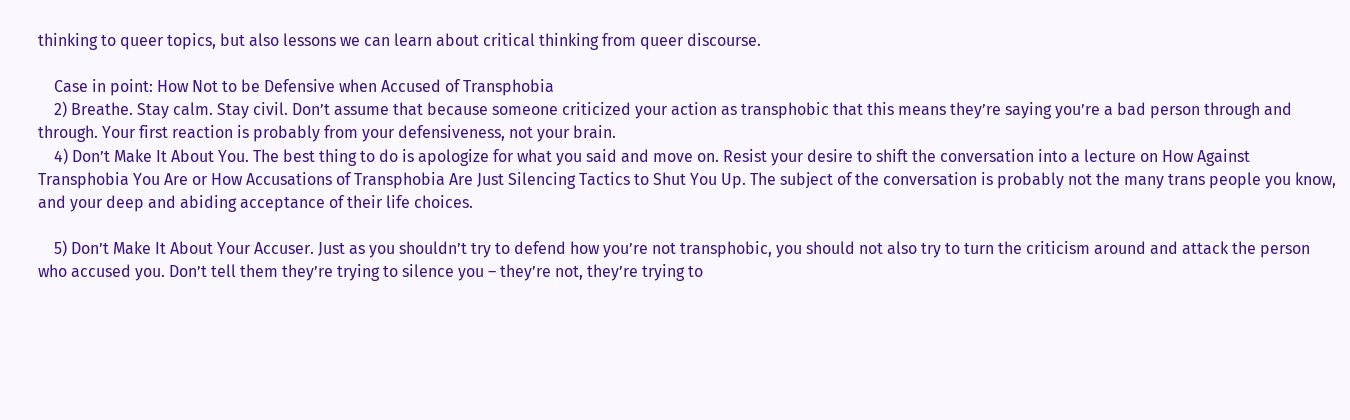thinking to queer topics, but also lessons we can learn about critical thinking from queer discourse.

    Case in point: How Not to be Defensive when Accused of Transphobia
    2) Breathe. Stay calm. Stay civil. Don’t assume that because someone criticized your action as transphobic that this means they’re saying you’re a bad person through and through. Your first reaction is probably from your defensiveness, not your brain.
    4) Don’t Make It About You. The best thing to do is apologize for what you said and move on. Resist your desire to shift the conversation into a lecture on How Against Transphobia You Are or How Accusations of Transphobia Are Just Silencing Tactics to Shut You Up. The subject of the conversation is probably not the many trans people you know, and your deep and abiding acceptance of their life choices.

    5) Don’t Make It About Your Accuser. Just as you shouldn’t try to defend how you’re not transphobic, you should not also try to turn the criticism around and attack the person who accused you. Don’t tell them they’re trying to silence you – they’re not, they’re trying to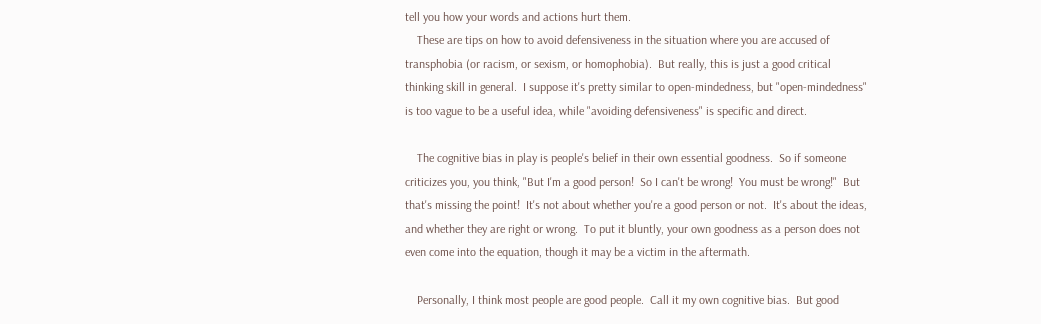tell you how your words and actions hurt them.
    These are tips on how to avoid defensiveness in the situation where you are accused of transphobia (or racism, or sexism, or homophobia).  But really, this is just a good critical thinking skill in general.  I suppose it's pretty similar to open-mindedness, but "open-mindedness" is too vague to be a useful idea, while "avoiding defensiveness" is specific and direct.

    The cognitive bias in play is people's belief in their own essential goodness.  So if someone criticizes you, you think, "But I'm a good person!  So I can't be wrong!  You must be wrong!"  But that's missing the point!  It's not about whether you're a good person or not.  It's about the ideas, and whether they are right or wrong.  To put it bluntly, your own goodness as a person does not even come into the equation, though it may be a victim in the aftermath.

    Personally, I think most people are good people.  Call it my own cognitive bias.  But good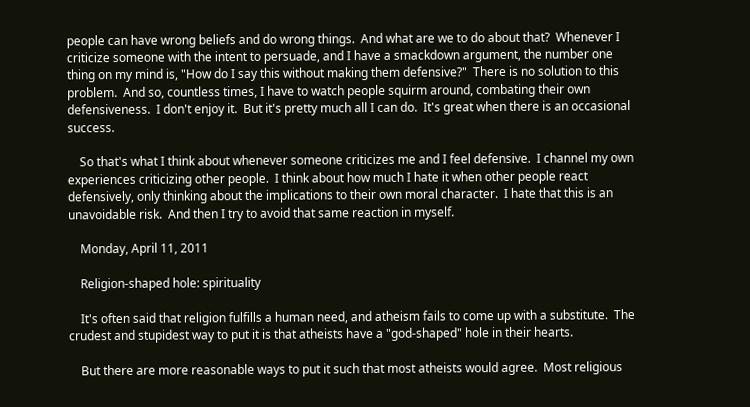people can have wrong beliefs and do wrong things.  And what are we to do about that?  Whenever I criticize someone with the intent to persuade, and I have a smackdown argument, the number one thing on my mind is, "How do I say this without making them defensive?"  There is no solution to this problem.  And so, countless times, I have to watch people squirm around, combating their own defensiveness.  I don't enjoy it.  But it's pretty much all I can do.  It's great when there is an occasional success.

    So that's what I think about whenever someone criticizes me and I feel defensive.  I channel my own experiences criticizing other people.  I think about how much I hate it when other people react defensively, only thinking about the implications to their own moral character.  I hate that this is an unavoidable risk.  And then I try to avoid that same reaction in myself.

    Monday, April 11, 2011

    Religion-shaped hole: spirituality

    It's often said that religion fulfills a human need, and atheism fails to come up with a substitute.  The crudest and stupidest way to put it is that atheists have a "god-shaped" hole in their hearts.

    But there are more reasonable ways to put it such that most atheists would agree.  Most religious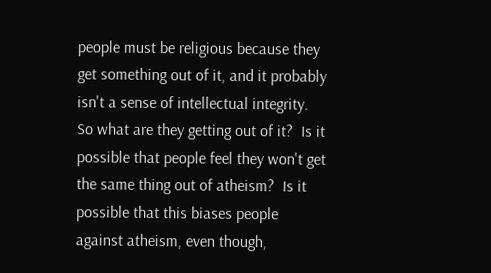people must be religious because they get something out of it, and it probably isn't a sense of intellectual integrity.  So what are they getting out of it?  Is it possible that people feel they won't get the same thing out of atheism?  Is it possible that this biases people against atheism, even though,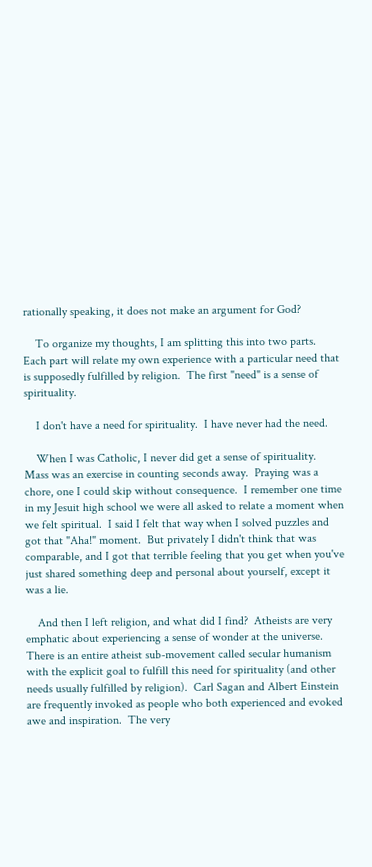rationally speaking, it does not make an argument for God?

    To organize my thoughts, I am splitting this into two parts.  Each part will relate my own experience with a particular need that is supposedly fulfilled by religion.  The first "need" is a sense of spirituality.

    I don't have a need for spirituality.  I have never had the need.

    When I was Catholic, I never did get a sense of spirituality.  Mass was an exercise in counting seconds away.  Praying was a chore, one I could skip without consequence.  I remember one time in my Jesuit high school we were all asked to relate a moment when we felt spiritual.  I said I felt that way when I solved puzzles and got that "Aha!" moment.  But privately I didn't think that was comparable, and I got that terrible feeling that you get when you've just shared something deep and personal about yourself, except it was a lie.

    And then I left religion, and what did I find?  Atheists are very emphatic about experiencing a sense of wonder at the universe.  There is an entire atheist sub-movement called secular humanism with the explicit goal to fulfill this need for spirituality (and other needs usually fulfilled by religion).  Carl Sagan and Albert Einstein are frequently invoked as people who both experienced and evoked awe and inspiration.  The very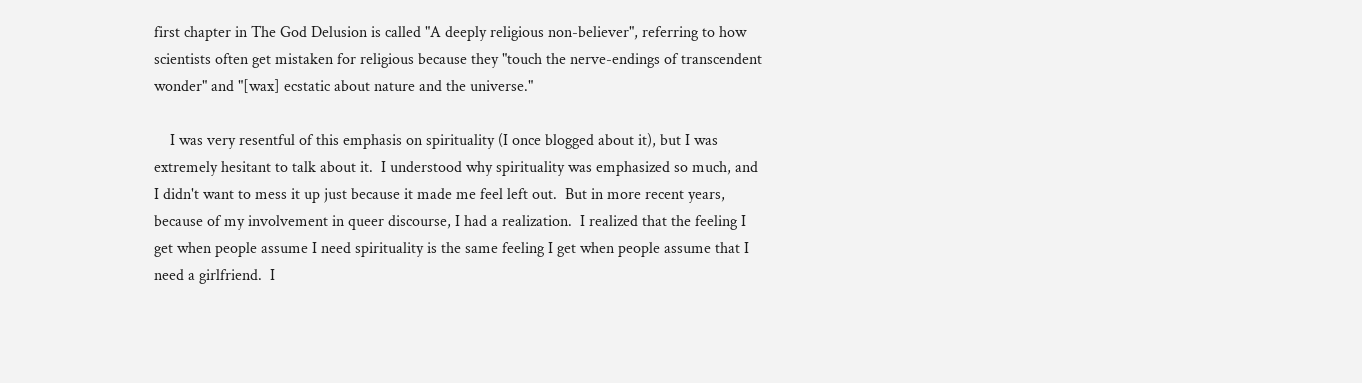first chapter in The God Delusion is called "A deeply religious non-believer", referring to how scientists often get mistaken for religious because they "touch the nerve-endings of transcendent wonder" and "[wax] ecstatic about nature and the universe."

    I was very resentful of this emphasis on spirituality (I once blogged about it), but I was extremely hesitant to talk about it.  I understood why spirituality was emphasized so much, and I didn't want to mess it up just because it made me feel left out.  But in more recent years, because of my involvement in queer discourse, I had a realization.  I realized that the feeling I get when people assume I need spirituality is the same feeling I get when people assume that I need a girlfriend.  I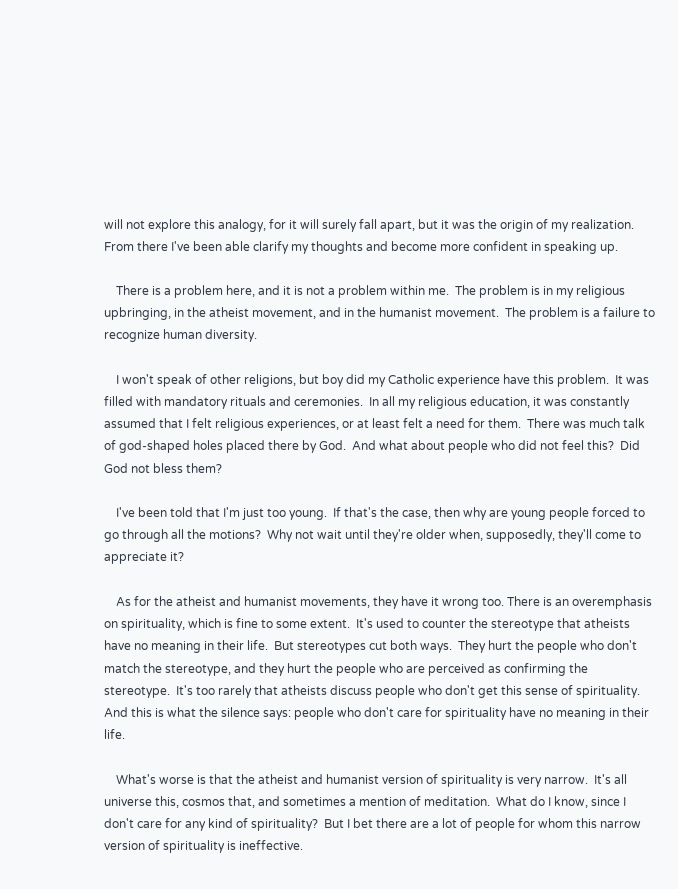will not explore this analogy, for it will surely fall apart, but it was the origin of my realization.  From there I've been able clarify my thoughts and become more confident in speaking up.

    There is a problem here, and it is not a problem within me.  The problem is in my religious upbringing, in the atheist movement, and in the humanist movement.  The problem is a failure to recognize human diversity.

    I won't speak of other religions, but boy did my Catholic experience have this problem.  It was filled with mandatory rituals and ceremonies.  In all my religious education, it was constantly assumed that I felt religious experiences, or at least felt a need for them.  There was much talk of god-shaped holes placed there by God.  And what about people who did not feel this?  Did God not bless them?

    I've been told that I'm just too young.  If that's the case, then why are young people forced to go through all the motions?  Why not wait until they're older when, supposedly, they'll come to appreciate it?

    As for the atheist and humanist movements, they have it wrong too. There is an overemphasis on spirituality, which is fine to some extent.  It's used to counter the stereotype that atheists have no meaning in their life.  But stereotypes cut both ways.  They hurt the people who don't match the stereotype, and they hurt the people who are perceived as confirming the stereotype.  It's too rarely that atheists discuss people who don't get this sense of spirituality.  And this is what the silence says: people who don't care for spirituality have no meaning in their life.

    What's worse is that the atheist and humanist version of spirituality is very narrow.  It's all universe this, cosmos that, and sometimes a mention of meditation.  What do I know, since I don't care for any kind of spirituality?  But I bet there are a lot of people for whom this narrow version of spirituality is ineffective.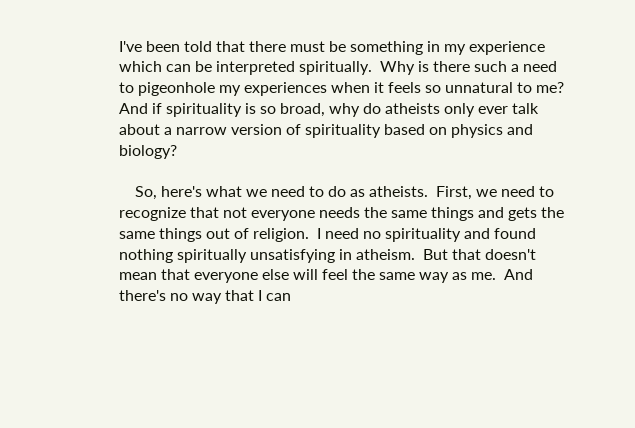I've been told that there must be something in my experience which can be interpreted spiritually.  Why is there such a need to pigeonhole my experiences when it feels so unnatural to me?  And if spirituality is so broad, why do atheists only ever talk about a narrow version of spirituality based on physics and biology?

    So, here's what we need to do as atheists.  First, we need to recognize that not everyone needs the same things and gets the same things out of religion.  I need no spirituality and found nothing spiritually unsatisfying in atheism.  But that doesn't mean that everyone else will feel the same way as me.  And there's no way that I can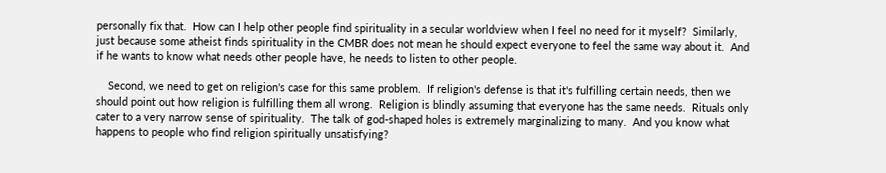personally fix that.  How can I help other people find spirituality in a secular worldview when I feel no need for it myself?  Similarly, just because some atheist finds spirituality in the CMBR does not mean he should expect everyone to feel the same way about it.  And if he wants to know what needs other people have, he needs to listen to other people.

    Second, we need to get on religion's case for this same problem.  If religion's defense is that it's fulfilling certain needs, then we should point out how religion is fulfilling them all wrong.  Religion is blindly assuming that everyone has the same needs.  Rituals only cater to a very narrow sense of spirituality.  The talk of god-shaped holes is extremely marginalizing to many.  And you know what happens to people who find religion spiritually unsatisfying?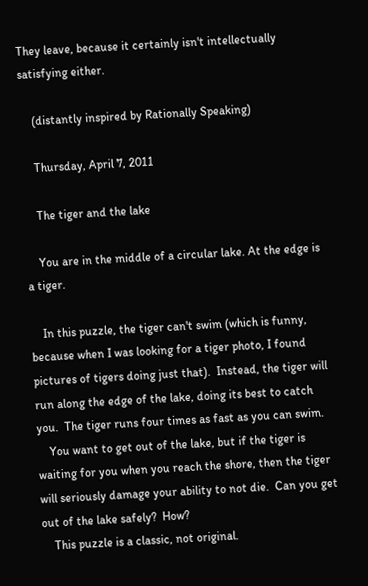They leave, because it certainly isn't intellectually satisfying either.

    (distantly inspired by Rationally Speaking)

    Thursday, April 7, 2011

    The tiger and the lake

    You are in the middle of a circular lake. At the edge is a tiger.

    In this puzzle, the tiger can't swim (which is funny, because when I was looking for a tiger photo, I found pictures of tigers doing just that).  Instead, the tiger will run along the edge of the lake, doing its best to catch you.  The tiger runs four times as fast as you can swim.
    You want to get out of the lake, but if the tiger is waiting for you when you reach the shore, then the tiger will seriously damage your ability to not die.  Can you get out of the lake safely?  How?
    This puzzle is a classic, not original.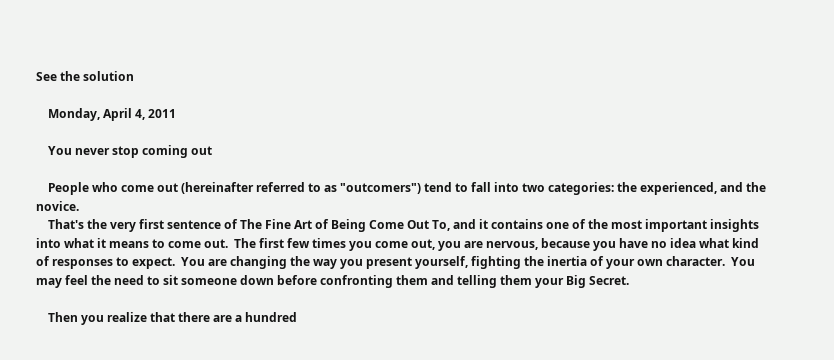See the solution

    Monday, April 4, 2011

    You never stop coming out

    People who come out (hereinafter referred to as "outcomers") tend to fall into two categories: the experienced, and the novice.
    That's the very first sentence of The Fine Art of Being Come Out To, and it contains one of the most important insights into what it means to come out.  The first few times you come out, you are nervous, because you have no idea what kind of responses to expect.  You are changing the way you present yourself, fighting the inertia of your own character.  You may feel the need to sit someone down before confronting them and telling them your Big Secret.

    Then you realize that there are a hundred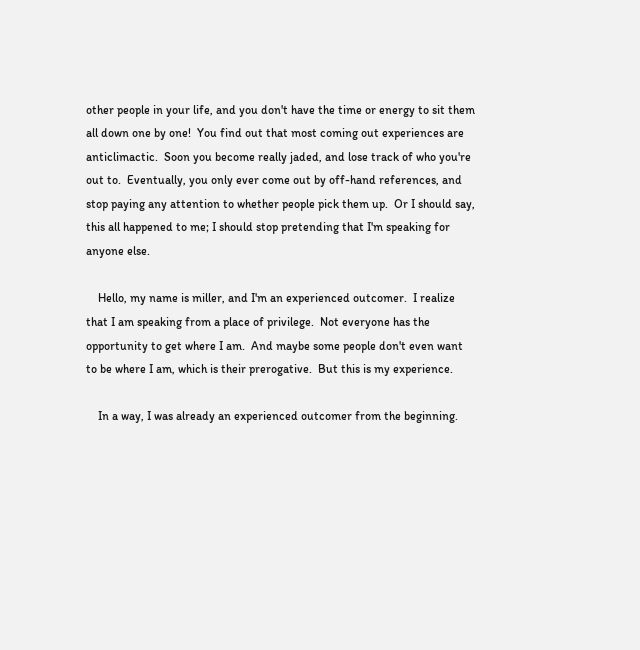other people in your life, and you don't have the time or energy to sit them all down one by one!  You find out that most coming out experiences are anticlimactic.  Soon you become really jaded, and lose track of who you're out to.  Eventually, you only ever come out by off-hand references, and stop paying any attention to whether people pick them up.  Or I should say, this all happened to me; I should stop pretending that I'm speaking for anyone else.

    Hello, my name is miller, and I'm an experienced outcomer.  I realize that I am speaking from a place of privilege.  Not everyone has the opportunity to get where I am.  And maybe some people don't even want to be where I am, which is their prerogative.  But this is my experience.

    In a way, I was already an experienced outcomer from the beginning.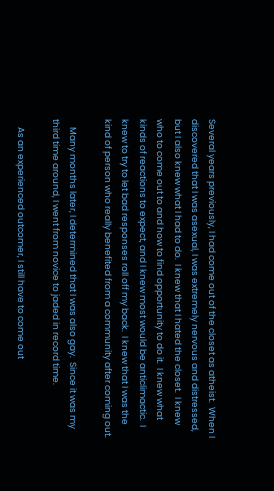Several years previously, I had come out of the closet as atheist.  When I discovered that I was asexual, I was extremely nervous and distressed, but I also knew what I had to do.  I knew that I hated the closet.  I knew who to come out to and how to find opportunity to do it.  I knew what kinds of reactions to expect, and I knew most would be anticlimactic.  I knew to try to let bad responses roll off my back.  I knew that I was the kind of person who really benefited from a community after coming out.

    Many months later, I determined that I was also gay.  Since it was my third time around, I went from novice to jaded in record time.

    As an experienced outcomer, I still have to come out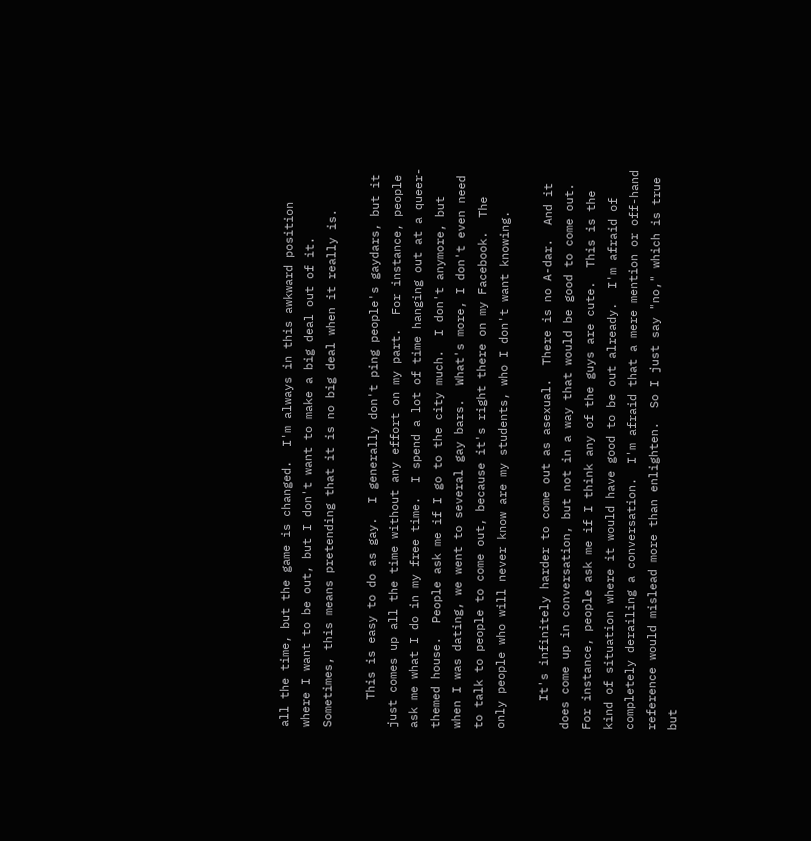all the time, but the game is changed.  I'm always in this awkward position where I want to be out, but I don't want to make a big deal out of it.  Sometimes, this means pretending that it is no big deal when it really is.

    This is easy to do as gay.  I generally don't ping people's gaydars, but it just comes up all the time without any effort on my part.  For instance, people ask me what I do in my free time.  I spend a lot of time hanging out at a queer-themed house.  People ask me if I go to the city much.  I don't anymore, but when I was dating, we went to several gay bars.  What's more, I don't even need to talk to people to come out, because it's right there on my Facebook.  The only people who will never know are my students, who I don't want knowing.

    It's infinitely harder to come out as asexual.  There is no A-dar.  And it does come up in conversation, but not in a way that would be good to come out.  For instance, people ask me if I think any of the guys are cute.  This is the kind of situation where it would have good to be out already.  I'm afraid of completely derailing a conversation.  I'm afraid that a mere mention or off-hand reference would mislead more than enlighten.  So I just say "no," which is true but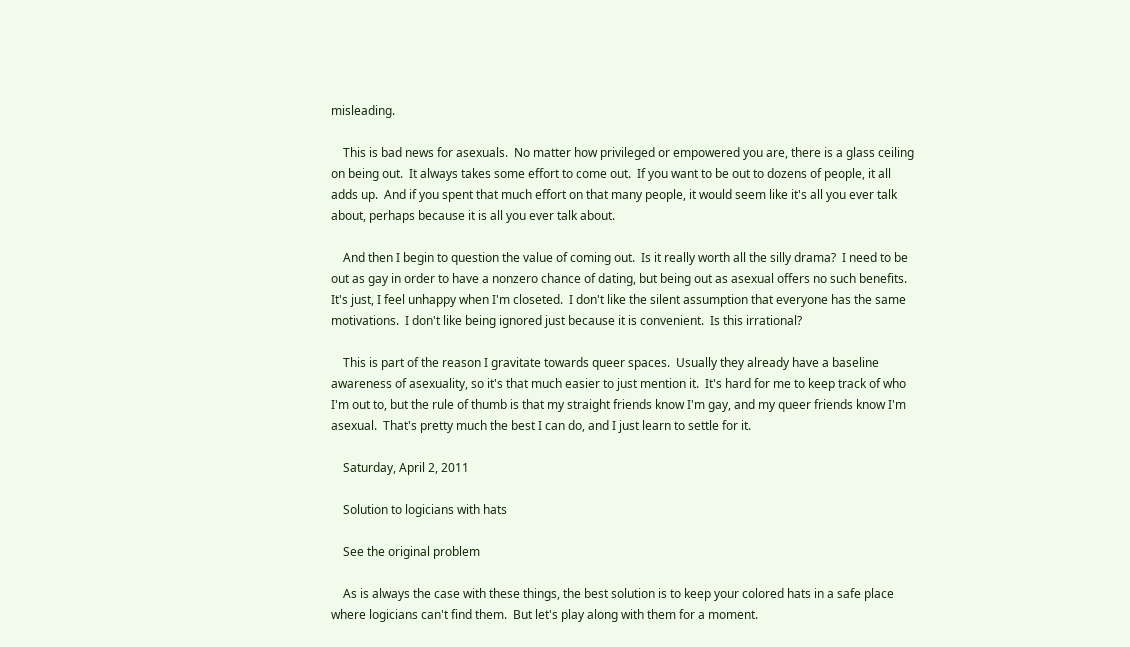misleading.

    This is bad news for asexuals.  No matter how privileged or empowered you are, there is a glass ceiling on being out.  It always takes some effort to come out.  If you want to be out to dozens of people, it all adds up.  And if you spent that much effort on that many people, it would seem like it's all you ever talk about, perhaps because it is all you ever talk about.

    And then I begin to question the value of coming out.  Is it really worth all the silly drama?  I need to be out as gay in order to have a nonzero chance of dating, but being out as asexual offers no such benefits.  It's just, I feel unhappy when I'm closeted.  I don't like the silent assumption that everyone has the same motivations.  I don't like being ignored just because it is convenient.  Is this irrational?

    This is part of the reason I gravitate towards queer spaces.  Usually they already have a baseline awareness of asexuality, so it's that much easier to just mention it.  It's hard for me to keep track of who I'm out to, but the rule of thumb is that my straight friends know I'm gay, and my queer friends know I'm asexual.  That's pretty much the best I can do, and I just learn to settle for it.

    Saturday, April 2, 2011

    Solution to logicians with hats

    See the original problem

    As is always the case with these things, the best solution is to keep your colored hats in a safe place where logicians can't find them.  But let's play along with them for a moment.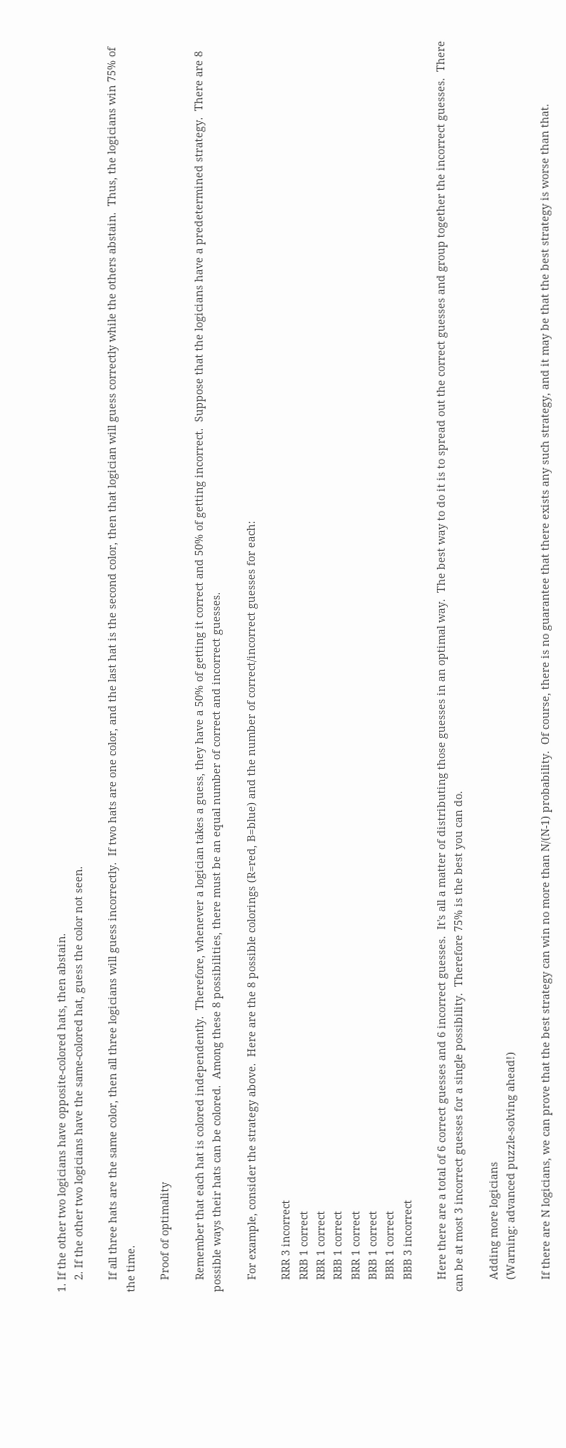1. If the other two logicians have opposite-colored hats, then abstain.
    2. If the other two logicians have the same-colored hat, guess the color not seen.

    If all three hats are the same color, then all three logicians will guess incorrectly.  If two hats are one color, and the last hat is the second color, then that logician will guess correctly while the others abstain.  Thus, the logicians win 75% of the time.

    Proof of optimality

    Remember that each hat is colored independently.  Therefore, whenever a logician takes a guess, they have a 50% of getting it correct and 50% of getting incorrect.  Suppose that the logicians have a predetermined strategy.  There are 8 possible ways their hats can be colored.  Among these 8 possibilities, there must be an equal number of correct and incorrect guesses.

    For example, consider the strategy above.  Here are the 8 possible colorings (R=red, B=blue) and the number of correct/incorrect guesses for each:

    RRR 3 incorrect
    RRB 1 correct
    RBR 1 correct
    RBB 1 correct
    BRR 1 correct
    BRB 1 correct
    BBR 1 correct
    BBB 3 incorrect

    Here there are a total of 6 correct guesses and 6 incorrect guesses.  It's all a matter of distributing those guesses in an optimal way.  The best way to do it is to spread out the correct guesses and group together the incorrect guesses.  There can be at most 3 incorrect guesses for a single possibility.  Therefore 75% is the best you can do.

    Adding more logicians
    (Warning: advanced puzzle-solving ahead!)

    If there are N logicians, we can prove that the best strategy can win no more than N/(N-1) probability.  Of course, there is no guarantee that there exists any such strategy, and it may be that the best strategy is worse than that.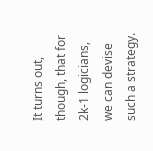It turns out, though, that for 2k-1 logicians, we can devise such a strategy.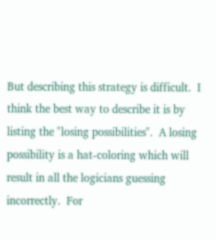But describing this strategy is difficult.  I think the best way to describe it is by listing the "losing possibilities".  A losing possibility is a hat-coloring which will result in all the logicians guessing incorrectly.  For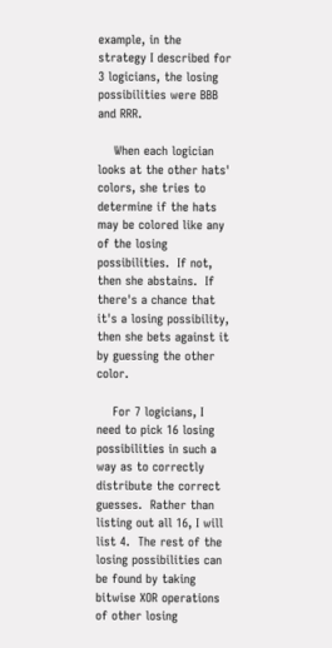example, in the strategy I described for 3 logicians, the losing possibilities were BBB and RRR.

    When each logician looks at the other hats' colors, she tries to determine if the hats may be colored like any of the losing possibilities.  If not, then she abstains.  If there's a chance that it's a losing possibility, then she bets against it by guessing the other color.

    For 7 logicians, I need to pick 16 losing possibilities in such a way as to correctly distribute the correct guesses.  Rather than listing out all 16, I will list 4.  The rest of the losing possibilities can be found by taking bitwise XOR operations of other losing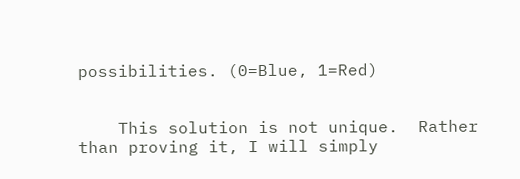possibilities. (0=Blue, 1=Red)


    This solution is not unique.  Rather than proving it, I will simply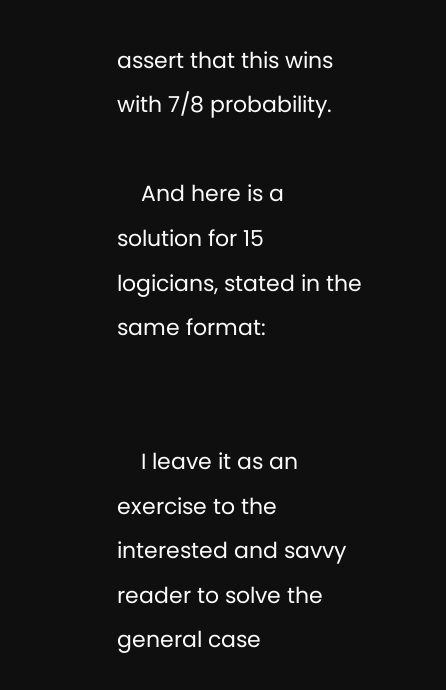assert that this wins with 7/8 probability.

    And here is a solution for 15 logicians, stated in the same format:


    I leave it as an exercise to the interested and savvy reader to solve the general case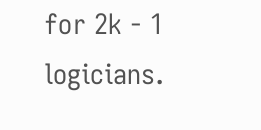for 2k - 1 logicians.